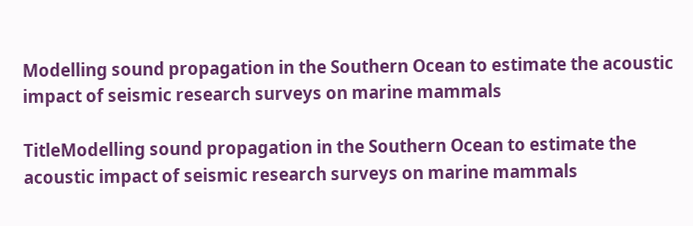Modelling sound propagation in the Southern Ocean to estimate the acoustic impact of seismic research surveys on marine mammals

TitleModelling sound propagation in the Southern Ocean to estimate the acoustic impact of seismic research surveys on marine mammals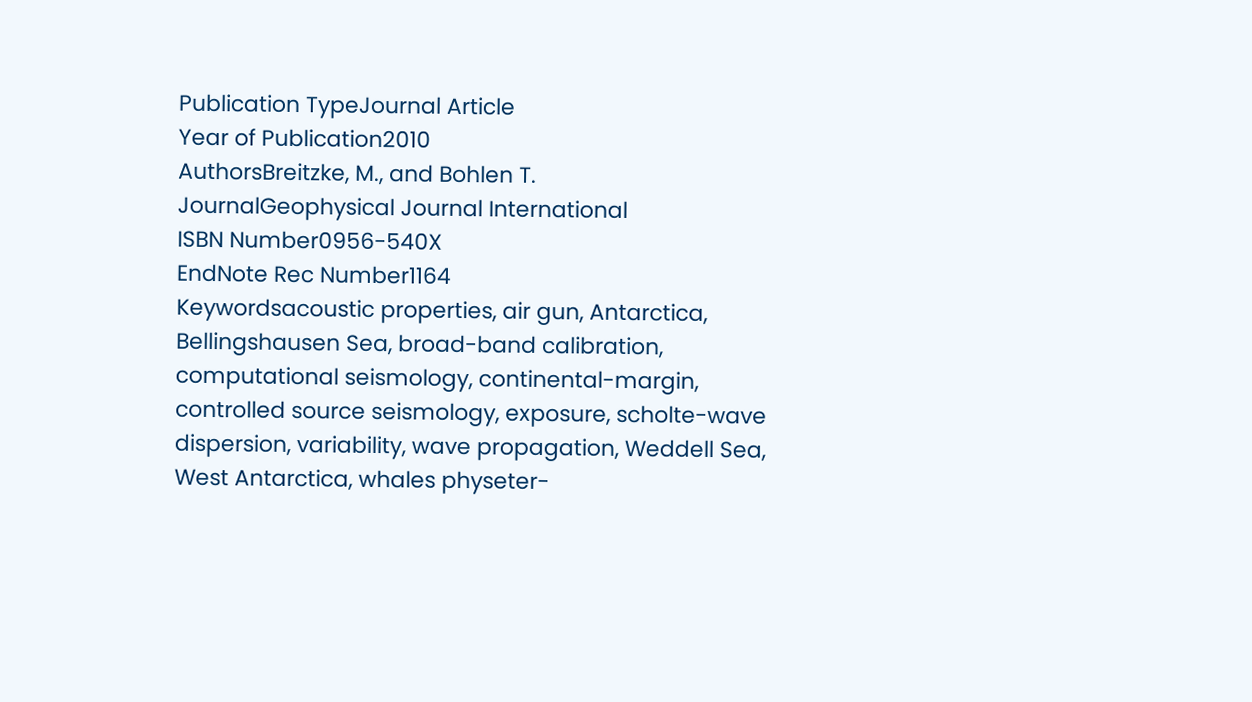Publication TypeJournal Article
Year of Publication2010
AuthorsBreitzke, M., and Bohlen T.
JournalGeophysical Journal International
ISBN Number0956-540X
EndNote Rec Number1164
Keywordsacoustic properties, air gun, Antarctica, Bellingshausen Sea, broad-band calibration, computational seismology, continental-margin, controlled source seismology, exposure, scholte-wave dispersion, variability, wave propagation, Weddell Sea, West Antarctica, whales physeter-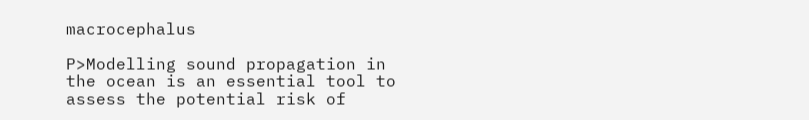macrocephalus

P>Modelling sound propagation in the ocean is an essential tool to assess the potential risk of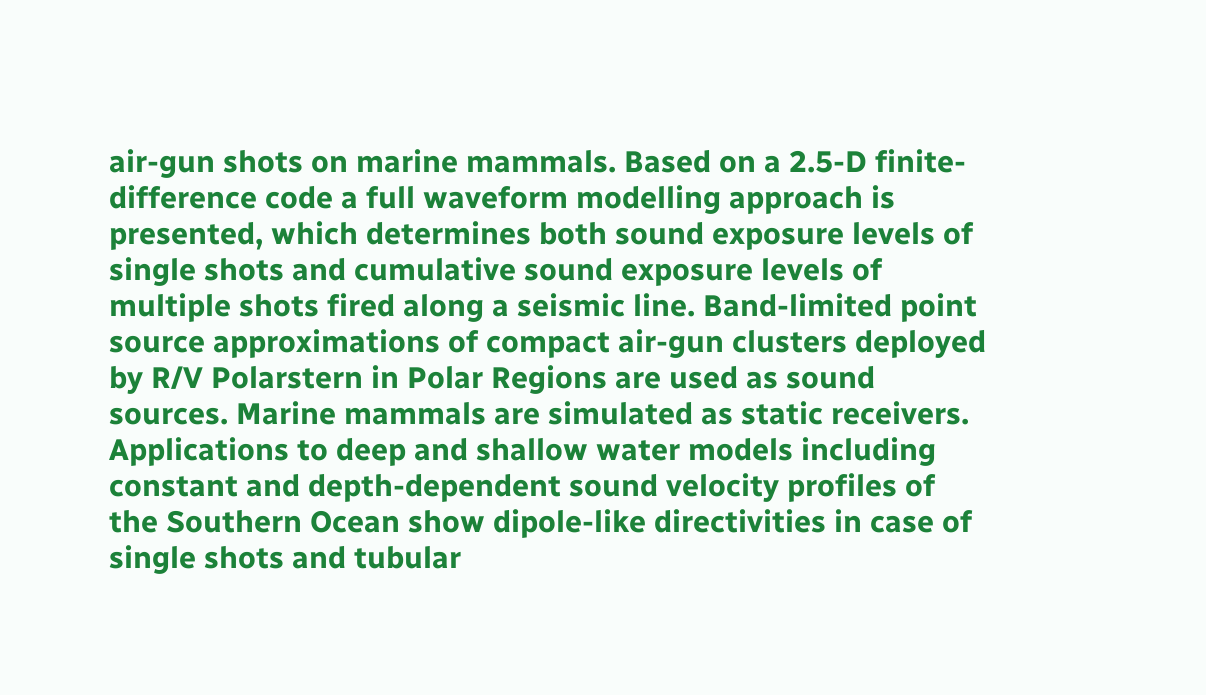air-gun shots on marine mammals. Based on a 2.5-D finite-difference code a full waveform modelling approach is presented, which determines both sound exposure levels of single shots and cumulative sound exposure levels of multiple shots fired along a seismic line. Band-limited point source approximations of compact air-gun clusters deployed by R/V Polarstern in Polar Regions are used as sound sources. Marine mammals are simulated as static receivers. Applications to deep and shallow water models including constant and depth-dependent sound velocity profiles of the Southern Ocean show dipole-like directivities in case of single shots and tubular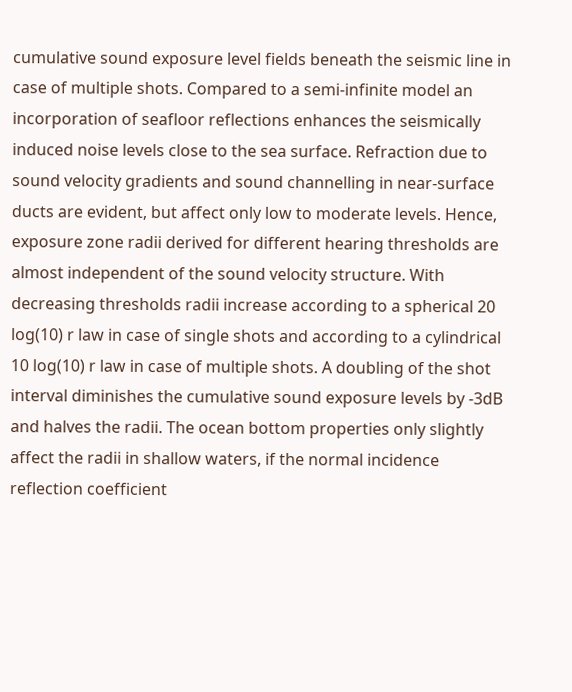cumulative sound exposure level fields beneath the seismic line in case of multiple shots. Compared to a semi-infinite model an incorporation of seafloor reflections enhances the seismically induced noise levels close to the sea surface. Refraction due to sound velocity gradients and sound channelling in near-surface ducts are evident, but affect only low to moderate levels. Hence, exposure zone radii derived for different hearing thresholds are almost independent of the sound velocity structure. With decreasing thresholds radii increase according to a spherical 20 log(10) r law in case of single shots and according to a cylindrical 10 log(10) r law in case of multiple shots. A doubling of the shot interval diminishes the cumulative sound exposure levels by -3dB and halves the radii. The ocean bottom properties only slightly affect the radii in shallow waters, if the normal incidence reflection coefficient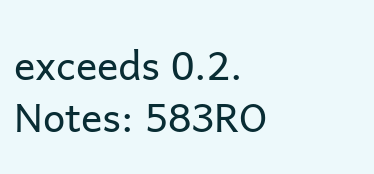exceeds 0.2.
Notes: 583RO